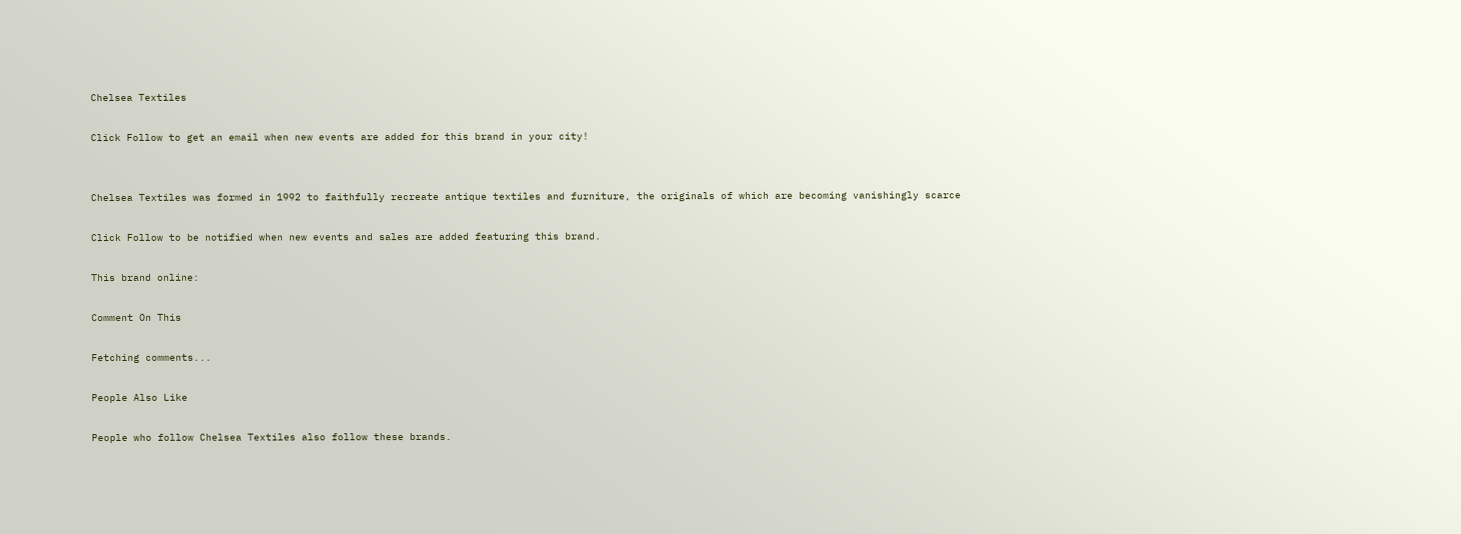Chelsea Textiles

Click Follow to get an email when new events are added for this brand in your city!


Chelsea Textiles was formed in 1992 to faithfully recreate antique textiles and furniture, the originals of which are becoming vanishingly scarce

Click Follow to be notified when new events and sales are added featuring this brand.

This brand online:

Comment On This

Fetching comments...

People Also Like

People who follow Chelsea Textiles also follow these brands.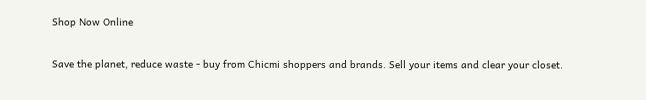Shop Now Online

Save the planet, reduce waste - buy from Chicmi shoppers and brands. Sell your items and clear your closet.